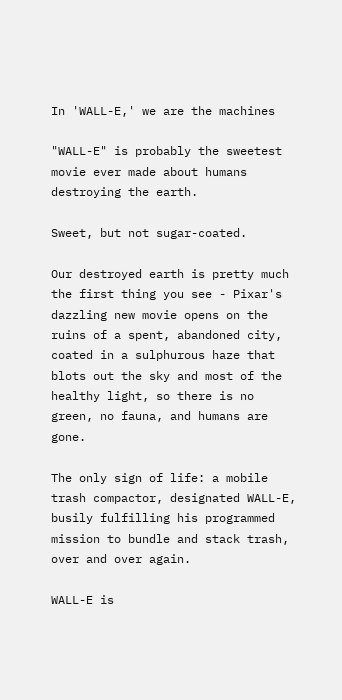In 'WALL-E,' we are the machines

"WALL-E" is probably the sweetest movie ever made about humans destroying the earth.

Sweet, but not sugar-coated.

Our destroyed earth is pretty much the first thing you see - Pixar's dazzling new movie opens on the ruins of a spent, abandoned city, coated in a sulphurous haze that blots out the sky and most of the healthy light, so there is no green, no fauna, and humans are gone.

The only sign of life: a mobile trash compactor, designated WALL-E, busily fulfilling his programmed mission to bundle and stack trash, over and over again.

WALL-E is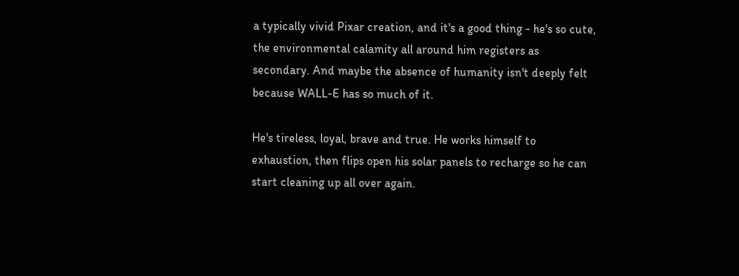a typically vivid Pixar creation, and it's a good thing - he's so cute, the environmental calamity all around him registers as secondary. And maybe the absence of humanity isn't deeply felt because WALL-E has so much of it.

He's tireless, loyal, brave and true. He works himself to exhaustion, then flips open his solar panels to recharge so he can start cleaning up all over again.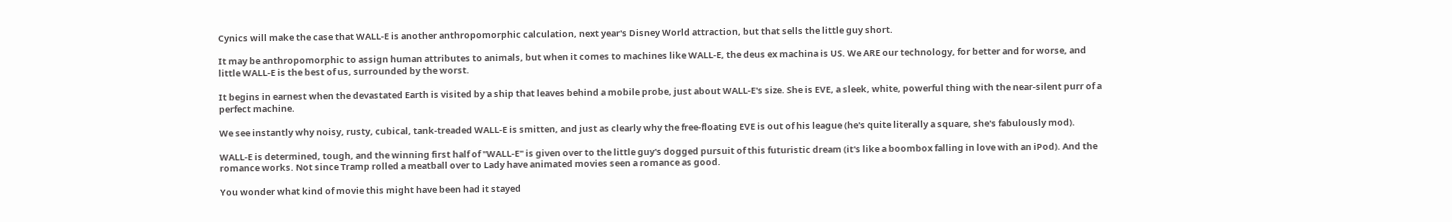Cynics will make the case that WALL-E is another anthropomorphic calculation, next year's Disney World attraction, but that sells the little guy short.

It may be anthropomorphic to assign human attributes to animals, but when it comes to machines like WALL-E, the deus ex machina is US. We ARE our technology, for better and for worse, and little WALL-E is the best of us, surrounded by the worst.

It begins in earnest when the devastated Earth is visited by a ship that leaves behind a mobile probe, just about WALL-E's size. She is EVE, a sleek, white, powerful thing with the near-silent purr of a perfect machine.

We see instantly why noisy, rusty, cubical, tank-treaded WALL-E is smitten, and just as clearly why the free-floating EVE is out of his league (he's quite literally a square, she's fabulously mod).

WALL-E is determined, tough, and the winning first half of "WALL-E" is given over to the little guy's dogged pursuit of this futuristic dream (it's like a boombox falling in love with an iPod). And the romance works. Not since Tramp rolled a meatball over to Lady have animated movies seen a romance as good.

You wonder what kind of movie this might have been had it stayed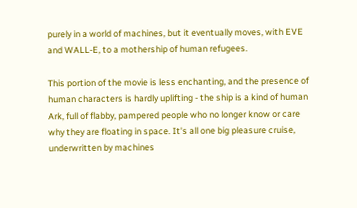purely in a world of machines, but it eventually moves, with EVE and WALL-E, to a mothership of human refugees.

This portion of the movie is less enchanting, and the presence of human characters is hardly uplifting - the ship is a kind of human Ark, full of flabby, pampered people who no longer know or care why they are floating in space. It's all one big pleasure cruise, underwritten by machines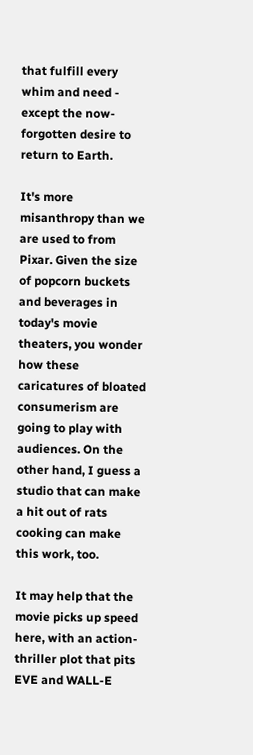that fulfill every whim and need - except the now-forgotten desire to return to Earth.

It's more misanthropy than we are used to from Pixar. Given the size of popcorn buckets and beverages in today's movie theaters, you wonder how these caricatures of bloated consumerism are going to play with audiences. On the other hand, I guess a studio that can make a hit out of rats cooking can make this work, too.

It may help that the movie picks up speed here, with an action-thriller plot that pits EVE and WALL-E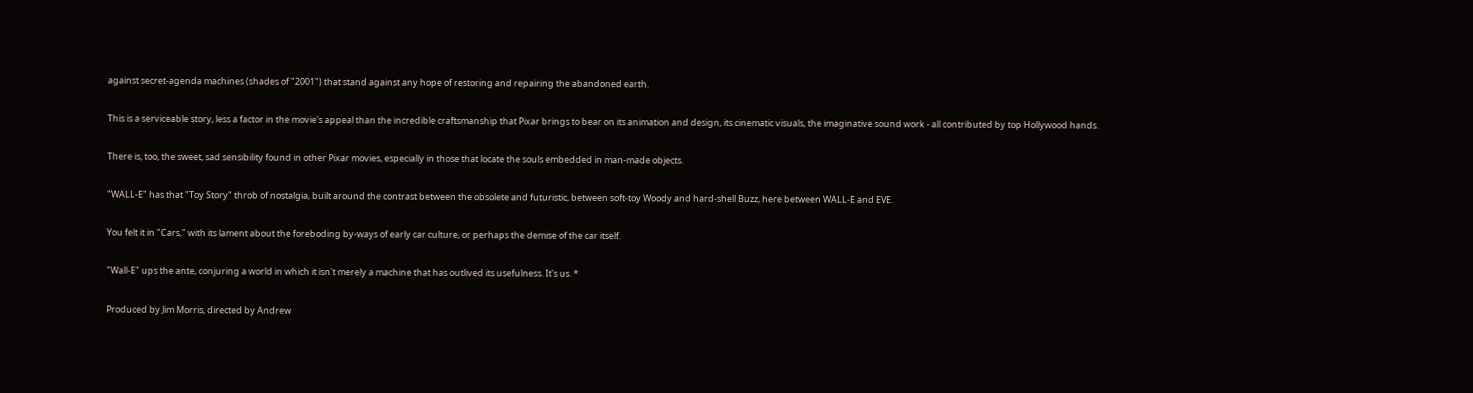against secret-agenda machines (shades of "2001") that stand against any hope of restoring and repairing the abandoned earth.

This is a serviceable story, less a factor in the movie's appeal than the incredible craftsmanship that Pixar brings to bear on its animation and design, its cinematic visuals, the imaginative sound work - all contributed by top Hollywood hands.

There is, too, the sweet, sad sensibility found in other Pixar movies, especially in those that locate the souls embedded in man-made objects.

"WALL-E" has that "Toy Story" throb of nostalgia, built around the contrast between the obsolete and futuristic, between soft-toy Woody and hard-shell Buzz, here between WALL-E and EVE.

You felt it in "Cars," with its lament about the foreboding by-ways of early car culture, or perhaps the demise of the car itself.

"Wall-E" ups the ante, conjuring a world in which it isn't merely a machine that has outlived its usefulness. It's us. *

Produced by Jim Morris, directed by Andrew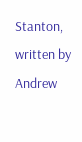Stanton, written by Andrew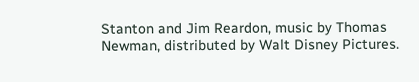Stanton and Jim Reardon, music by Thomas Newman, distributed by Walt Disney Pictures.